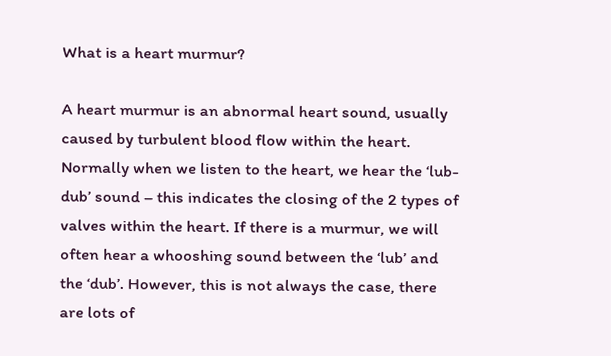What is a heart murmur?

A heart murmur is an abnormal heart sound, usually caused by turbulent blood flow within the heart. Normally when we listen to the heart, we hear the ‘lub-dub’ sound – this indicates the closing of the 2 types of valves within the heart. If there is a murmur, we will often hear a whooshing sound between the ‘lub’ and the ‘dub’. However, this is not always the case, there are lots of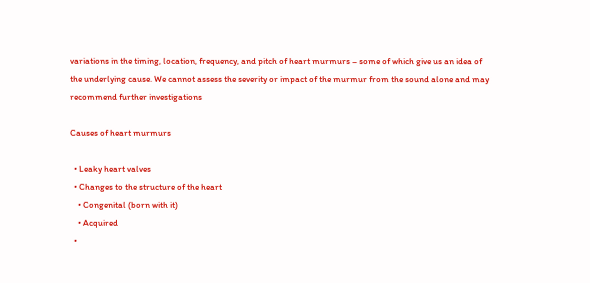variations in the timing, location, frequency, and pitch of heart murmurs – some of which give us an idea of the underlying cause. We cannot assess the severity or impact of the murmur from the sound alone and may recommend further investigations

Causes of heart murmurs

  • Leaky heart valves
  • Changes to the structure of the heart
    • Congenital (born with it)
    • Acquired
  •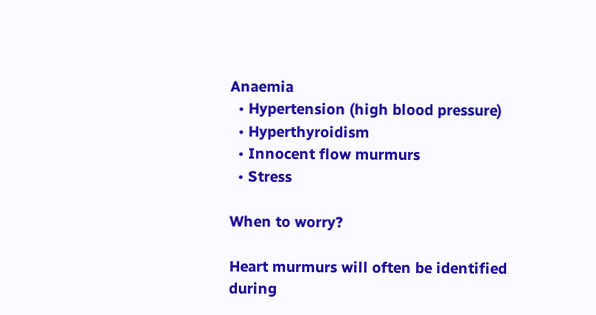Anaemia
  • Hypertension (high blood pressure)
  • Hyperthyroidism
  • Innocent flow murmurs
  • Stress

When to worry?

Heart murmurs will often be identified during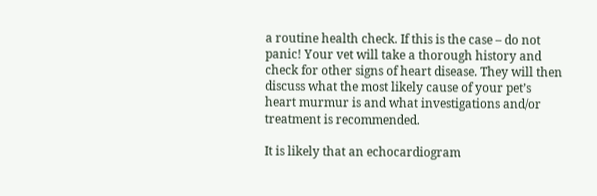a routine health check. If this is the case – do not panic! Your vet will take a thorough history and check for other signs of heart disease. They will then discuss what the most likely cause of your pet’s heart murmur is and what investigations and/or treatment is recommended.

It is likely that an echocardiogram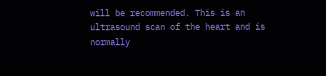will be recommended. This is an ultrasound scan of the heart and is normally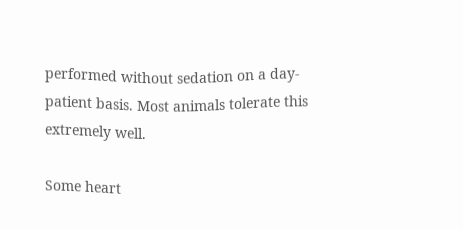performed without sedation on a day-patient basis. Most animals tolerate this extremely well.

Some heart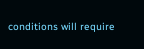conditions will require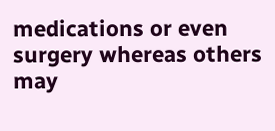medications or even surgery whereas others may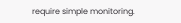require simple monitoring.